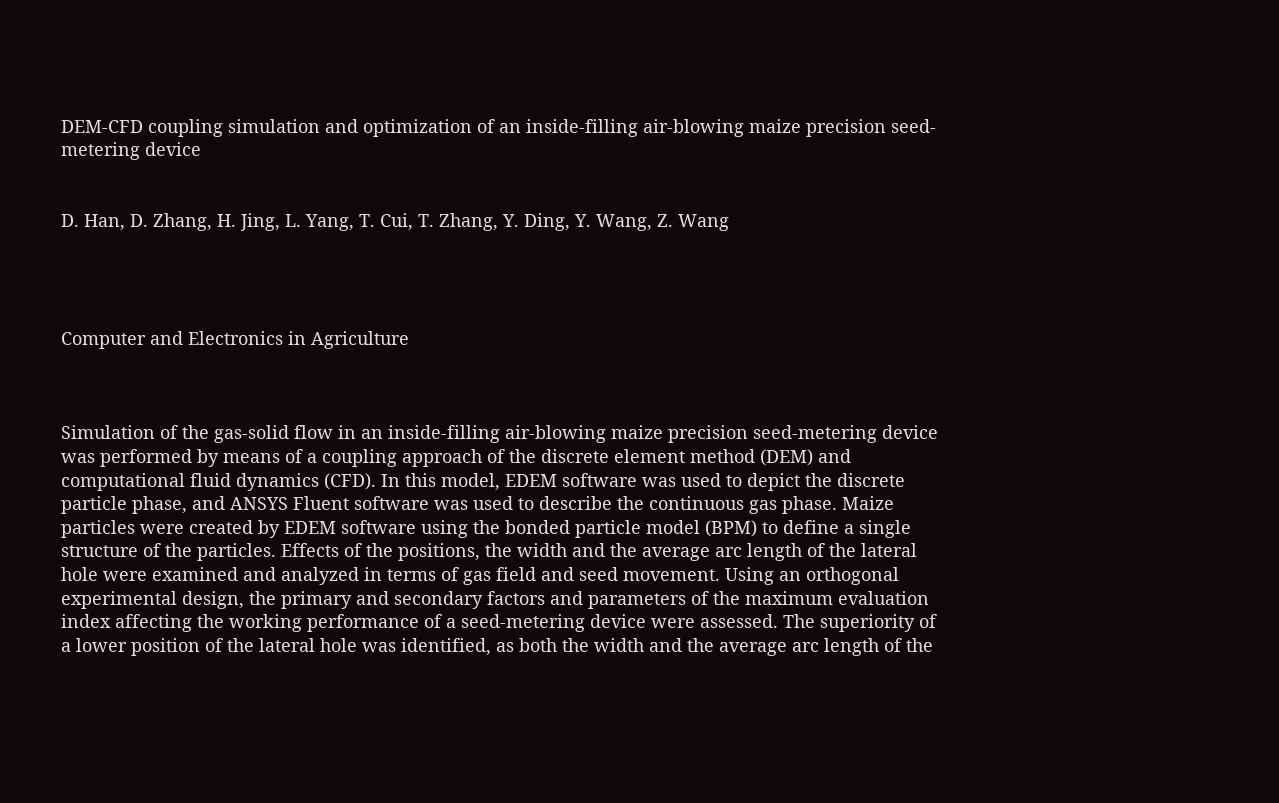DEM-CFD coupling simulation and optimization of an inside-filling air-blowing maize precision seed-metering device


D. Han, D. Zhang, H. Jing, L. Yang, T. Cui, T. Zhang, Y. Ding, Y. Wang, Z. Wang




Computer and Electronics in Agriculture



Simulation of the gas-solid flow in an inside-filling air-blowing maize precision seed-metering device was performed by means of a coupling approach of the discrete element method (DEM) and computational fluid dynamics (CFD). In this model, EDEM software was used to depict the discrete particle phase, and ANSYS Fluent software was used to describe the continuous gas phase. Maize particles were created by EDEM software using the bonded particle model (BPM) to define a single structure of the particles. Effects of the positions, the width and the average arc length of the lateral hole were examined and analyzed in terms of gas field and seed movement. Using an orthogonal experimental design, the primary and secondary factors and parameters of the maximum evaluation index affecting the working performance of a seed-metering device were assessed. The superiority of a lower position of the lateral hole was identified, as both the width and the average arc length of the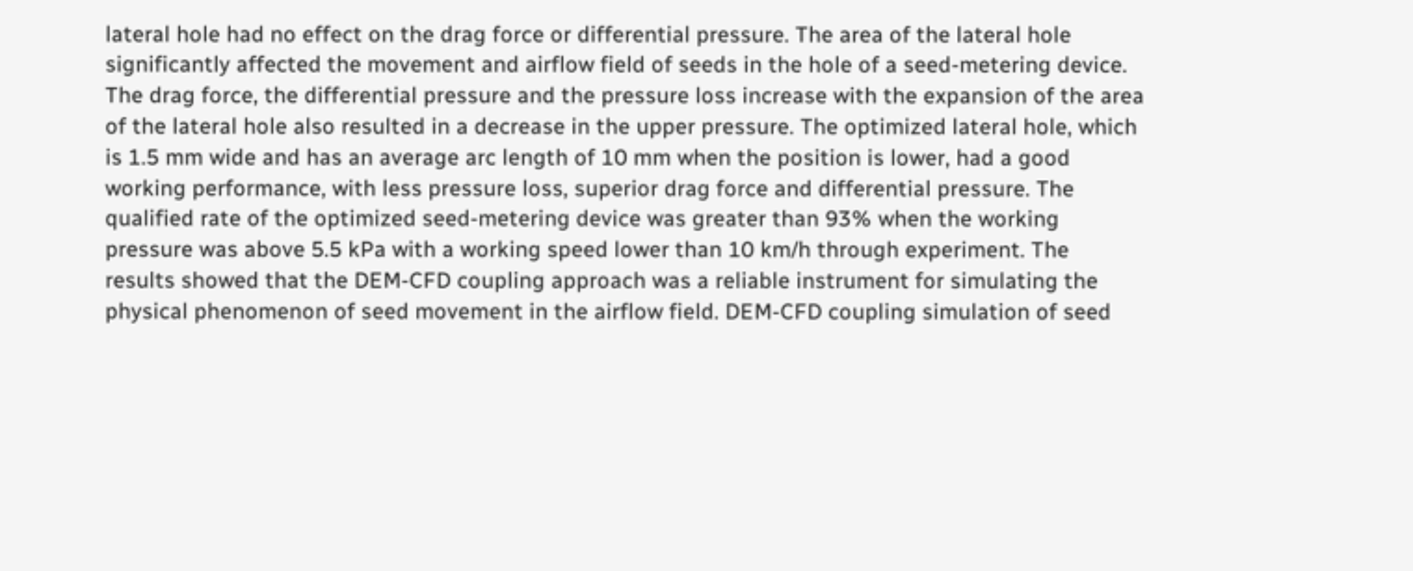lateral hole had no effect on the drag force or differential pressure. The area of the lateral hole significantly affected the movement and airflow field of seeds in the hole of a seed-metering device. The drag force, the differential pressure and the pressure loss increase with the expansion of the area of the lateral hole also resulted in a decrease in the upper pressure. The optimized lateral hole, which is 1.5 mm wide and has an average arc length of 10 mm when the position is lower, had a good working performance, with less pressure loss, superior drag force and differential pressure. The qualified rate of the optimized seed-metering device was greater than 93% when the working pressure was above 5.5 kPa with a working speed lower than 10 km/h through experiment. The results showed that the DEM-CFD coupling approach was a reliable instrument for simulating the physical phenomenon of seed movement in the airflow field. DEM-CFD coupling simulation of seed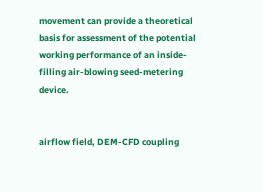movement can provide a theoretical basis for assessment of the potential working performance of an inside-filling air-blowing seed-metering device.


airflow field, DEM-CFD coupling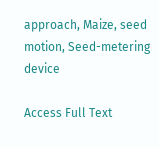approach, Maize, seed motion, Seed-metering device

Access Full Text